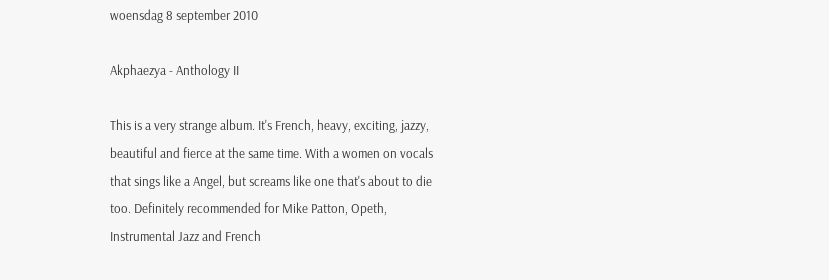woensdag 8 september 2010

Akphaezya - Anthology II

This is a very strange album. It's French, heavy, exciting, jazzy, beautiful and fierce at the same time. With a women on vocals that sings like a Angel, but screams like one that's about to die too. Definitely recommended for Mike Patton, Opeth, Instrumental Jazz and French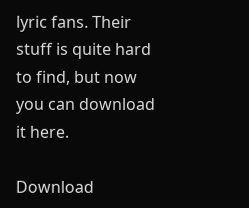lyric fans. Their stuff is quite hard to find, but now you can download it here.

Download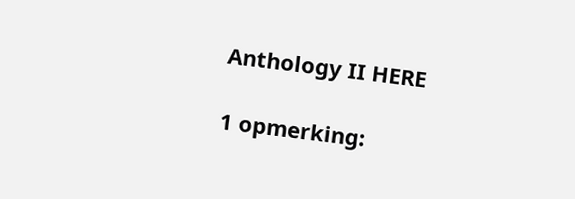Anthology II HERE

1 opmerking: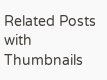Related Posts with Thumbnails